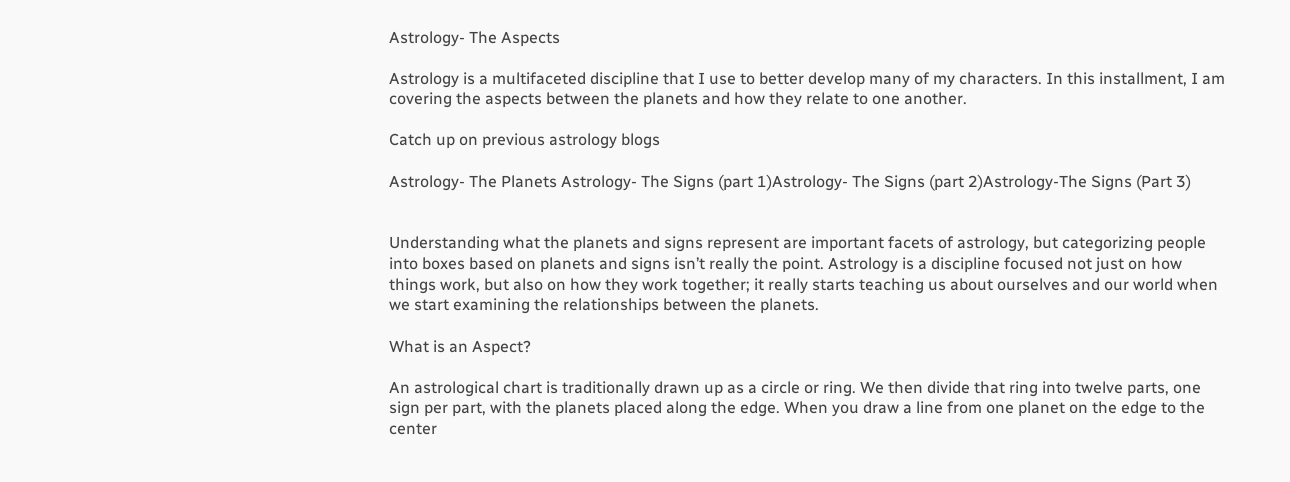Astrology- The Aspects

Astrology is a multifaceted discipline that I use to better develop many of my characters. In this installment, I am covering the aspects between the planets and how they relate to one another.

Catch up on previous astrology blogs

Astrology- The Planets Astrology- The Signs (part 1)Astrology- The Signs (part 2)Astrology-The Signs (Part 3)


Understanding what the planets and signs represent are important facets of astrology, but categorizing people into boxes based on planets and signs isn’t really the point. Astrology is a discipline focused not just on how things work, but also on how they work together; it really starts teaching us about ourselves and our world when we start examining the relationships between the planets.

What is an Aspect?

An astrological chart is traditionally drawn up as a circle or ring. We then divide that ring into twelve parts, one sign per part, with the planets placed along the edge. When you draw a line from one planet on the edge to the center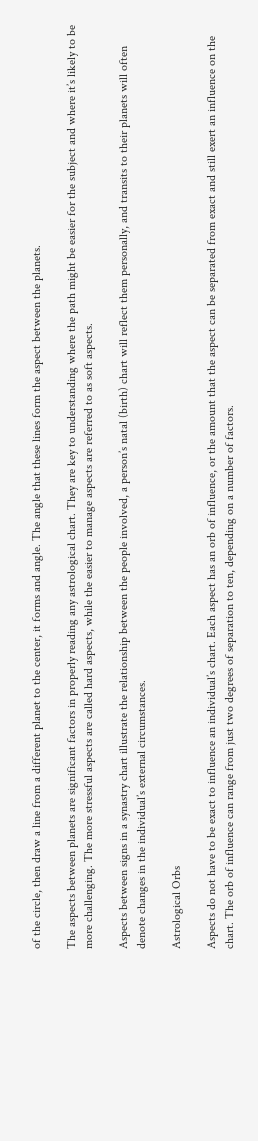of the circle, then draw a line from a different planet to the center, it forms and angle. The angle that these lines form the aspect between the planets.

The aspects between planets are significant factors in properly reading any astrological chart. They are key to understanding where the path might be easier for the subject and where it’s likely to be more challenging. The more stressful aspects are called hard aspects, while the easier to manage aspects are referred to as soft aspects.

Aspects between signs in a synastry chart illustrate the relationship between the people involved, a person’s natal (birth) chart will reflect them personally, and transits to their planets will often denote changes in the individual’s external circumstances.

Astrological Orbs

Aspects do not have to be exact to influence an individual’s chart. Each aspect has an orb of influence, or the amount that the aspect can be separated from exact and still exert an influence on the chart. The orb of influence can range from just two degrees of separation to ten, depending on a number of factors.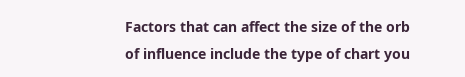Factors that can affect the size of the orb of influence include the type of chart you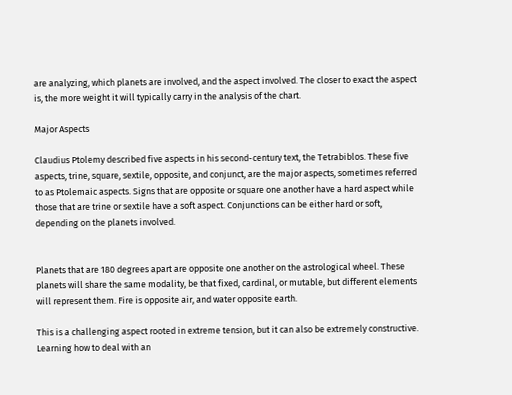are analyzing, which planets are involved, and the aspect involved. The closer to exact the aspect is, the more weight it will typically carry in the analysis of the chart.

Major Aspects

Claudius Ptolemy described five aspects in his second-century text, the Tetrabiblos. These five aspects, trine, square, sextile, opposite, and conjunct, are the major aspects, sometimes referred to as Ptolemaic aspects. Signs that are opposite or square one another have a hard aspect while those that are trine or sextile have a soft aspect. Conjunctions can be either hard or soft, depending on the planets involved.


Planets that are 180 degrees apart are opposite one another on the astrological wheel. These planets will share the same modality, be that fixed, cardinal, or mutable, but different elements will represent them. Fire is opposite air, and water opposite earth.

This is a challenging aspect rooted in extreme tension, but it can also be extremely constructive. Learning how to deal with an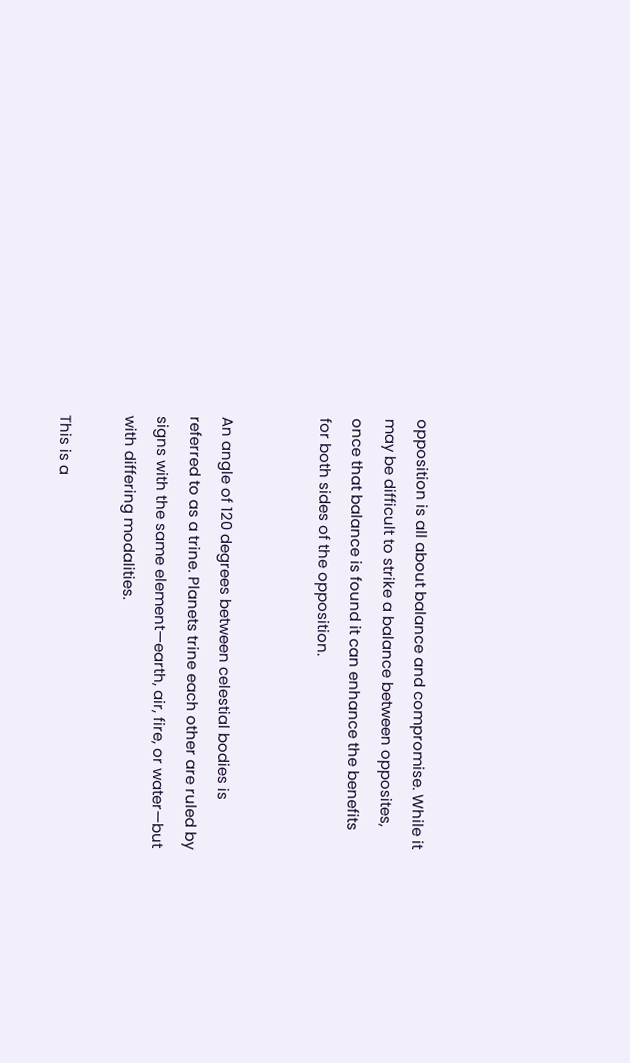opposition is all about balance and compromise. While it may be difficult to strike a balance between opposites, once that balance is found it can enhance the benefits for both sides of the opposition.


An angle of 120 degrees between celestial bodies is referred to as a trine. Planets trine each other are ruled by signs with the same element—earth, air, fire, or water—but with differing modalities.

This is a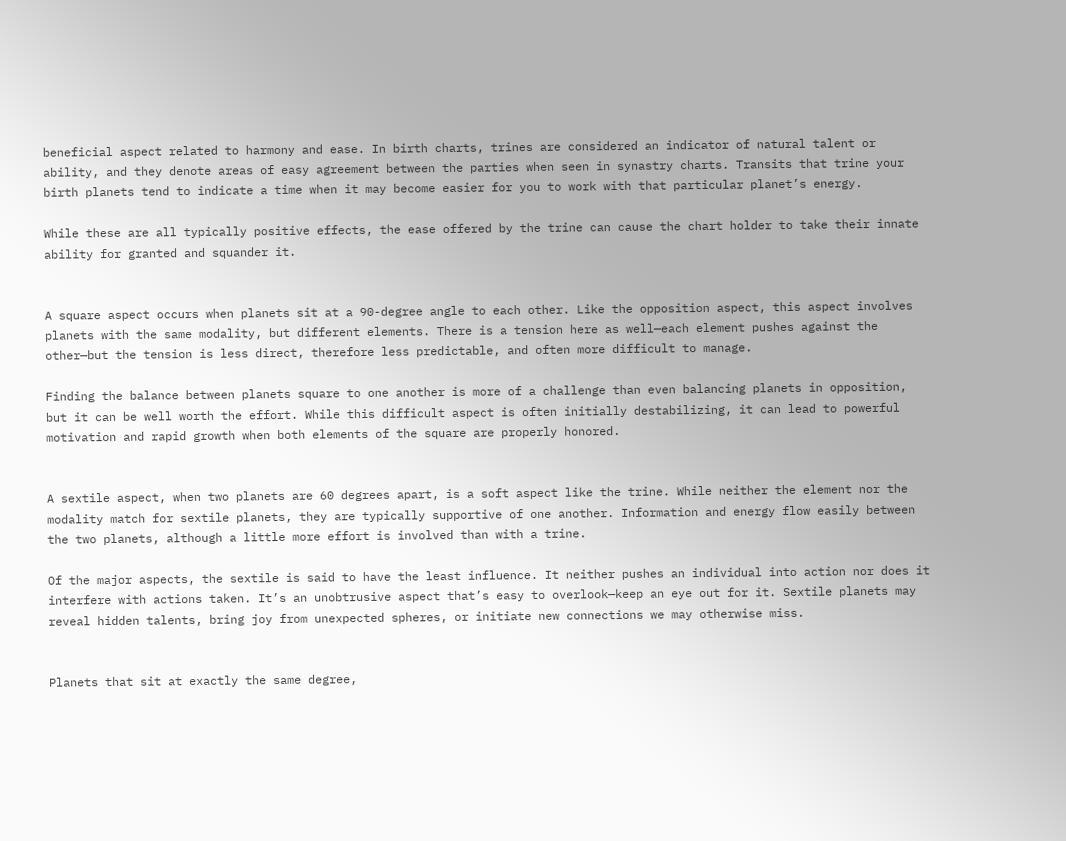beneficial aspect related to harmony and ease. In birth charts, trines are considered an indicator of natural talent or ability, and they denote areas of easy agreement between the parties when seen in synastry charts. Transits that trine your birth planets tend to indicate a time when it may become easier for you to work with that particular planet’s energy.

While these are all typically positive effects, the ease offered by the trine can cause the chart holder to take their innate ability for granted and squander it.


A square aspect occurs when planets sit at a 90-degree angle to each other. Like the opposition aspect, this aspect involves planets with the same modality, but different elements. There is a tension here as well—each element pushes against the other—but the tension is less direct, therefore less predictable, and often more difficult to manage.

Finding the balance between planets square to one another is more of a challenge than even balancing planets in opposition, but it can be well worth the effort. While this difficult aspect is often initially destabilizing, it can lead to powerful motivation and rapid growth when both elements of the square are properly honored.


A sextile aspect, when two planets are 60 degrees apart, is a soft aspect like the trine. While neither the element nor the modality match for sextile planets, they are typically supportive of one another. Information and energy flow easily between the two planets, although a little more effort is involved than with a trine.

Of the major aspects, the sextile is said to have the least influence. It neither pushes an individual into action nor does it interfere with actions taken. It’s an unobtrusive aspect that’s easy to overlook—keep an eye out for it. Sextile planets may reveal hidden talents, bring joy from unexpected spheres, or initiate new connections we may otherwise miss.


Planets that sit at exactly the same degree,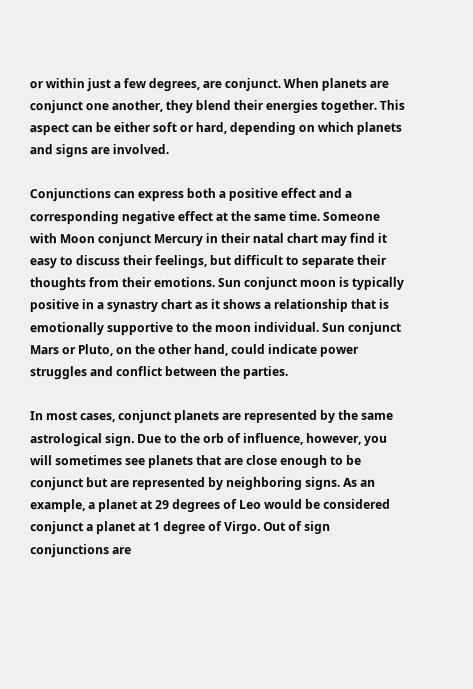or within just a few degrees, are conjunct. When planets are conjunct one another, they blend their energies together. This aspect can be either soft or hard, depending on which planets and signs are involved.

Conjunctions can express both a positive effect and a corresponding negative effect at the same time. Someone with Moon conjunct Mercury in their natal chart may find it easy to discuss their feelings, but difficult to separate their thoughts from their emotions. Sun conjunct moon is typically positive in a synastry chart as it shows a relationship that is emotionally supportive to the moon individual. Sun conjunct Mars or Pluto, on the other hand, could indicate power struggles and conflict between the parties.

In most cases, conjunct planets are represented by the same astrological sign. Due to the orb of influence, however, you will sometimes see planets that are close enough to be conjunct but are represented by neighboring signs. As an example, a planet at 29 degrees of Leo would be considered conjunct a planet at 1 degree of Virgo. Out of sign conjunctions are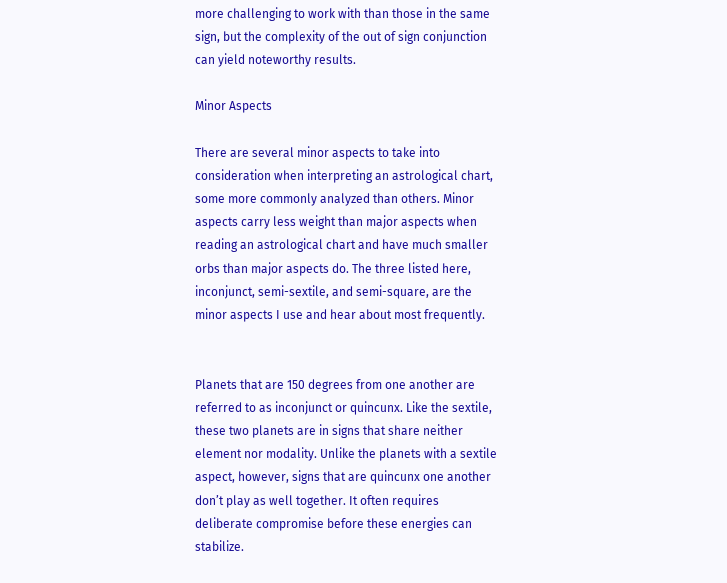more challenging to work with than those in the same sign, but the complexity of the out of sign conjunction can yield noteworthy results.

Minor Aspects

There are several minor aspects to take into consideration when interpreting an astrological chart, some more commonly analyzed than others. Minor aspects carry less weight than major aspects when reading an astrological chart and have much smaller orbs than major aspects do. The three listed here, inconjunct, semi-sextile, and semi-square, are the minor aspects I use and hear about most frequently.


Planets that are 150 degrees from one another are referred to as inconjunct or quincunx. Like the sextile, these two planets are in signs that share neither element nor modality. Unlike the planets with a sextile aspect, however, signs that are quincunx one another don’t play as well together. It often requires deliberate compromise before these energies can stabilize.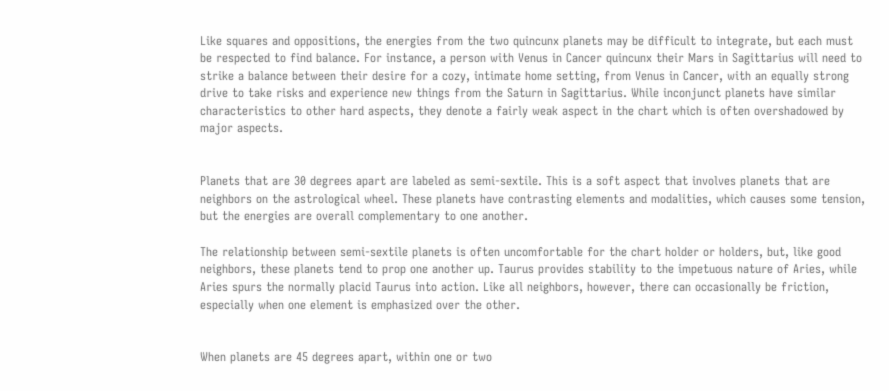Like squares and oppositions, the energies from the two quincunx planets may be difficult to integrate, but each must be respected to find balance. For instance, a person with Venus in Cancer quincunx their Mars in Sagittarius will need to strike a balance between their desire for a cozy, intimate home setting, from Venus in Cancer, with an equally strong drive to take risks and experience new things from the Saturn in Sagittarius. While inconjunct planets have similar characteristics to other hard aspects, they denote a fairly weak aspect in the chart which is often overshadowed by major aspects.


Planets that are 30 degrees apart are labeled as semi-sextile. This is a soft aspect that involves planets that are neighbors on the astrological wheel. These planets have contrasting elements and modalities, which causes some tension, but the energies are overall complementary to one another.

The relationship between semi-sextile planets is often uncomfortable for the chart holder or holders, but, like good neighbors, these planets tend to prop one another up. Taurus provides stability to the impetuous nature of Aries, while Aries spurs the normally placid Taurus into action. Like all neighbors, however, there can occasionally be friction, especially when one element is emphasized over the other.


When planets are 45 degrees apart, within one or two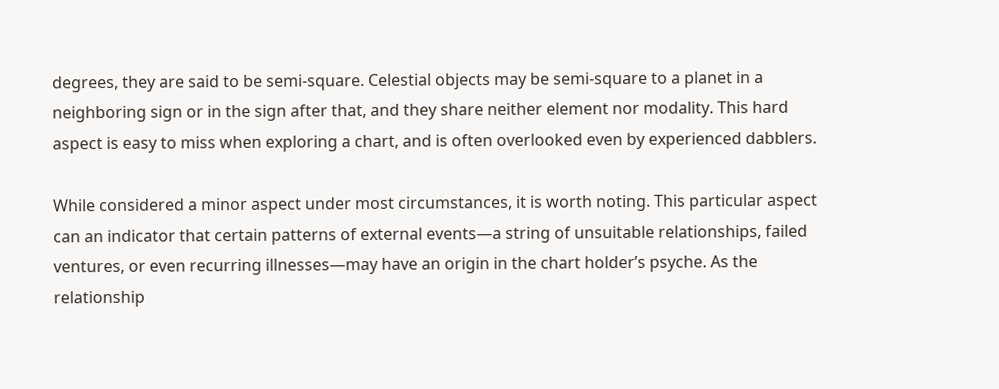degrees, they are said to be semi-square. Celestial objects may be semi-square to a planet in a neighboring sign or in the sign after that, and they share neither element nor modality. This hard aspect is easy to miss when exploring a chart, and is often overlooked even by experienced dabblers.

While considered a minor aspect under most circumstances, it is worth noting. This particular aspect can an indicator that certain patterns of external events—a string of unsuitable relationships, failed ventures, or even recurring illnesses—may have an origin in the chart holder’s psyche. As the relationship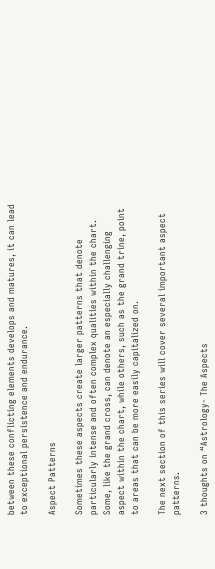between these conflicting elements develops and matures, it can lead to exceptional persistence and endurance.

Aspect Patterns

Sometimes these aspects create larger patterns that denote particularly intense and often complex qualities within the chart. Some, like the grand cross, can denote an especially challenging aspect within the chart, while others, such as the grand trine, point to areas that can be more easily capitalized on.

The next section of this series will cover several important aspect patterns.

3 thoughts on “Astrology- The Aspects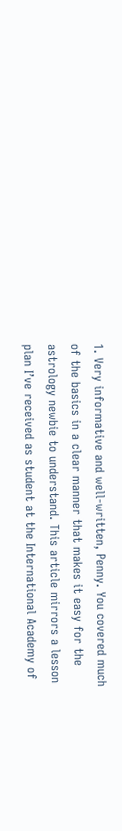1. Very informative and well-written, Penny. You covered much of the basics in a clear manner that makes it easy for the astrology newbie to understand. This article mirrors a lesson plan I’ve received as student at the International Academy of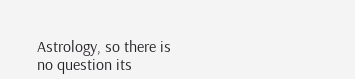Astrology, so there is no question its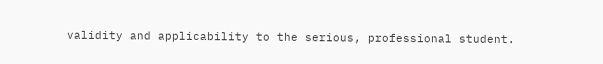validity and applicability to the serious, professional student.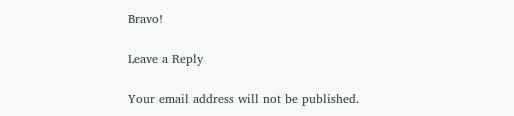Bravo!

Leave a Reply

Your email address will not be published.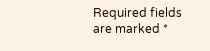Required fields are marked *